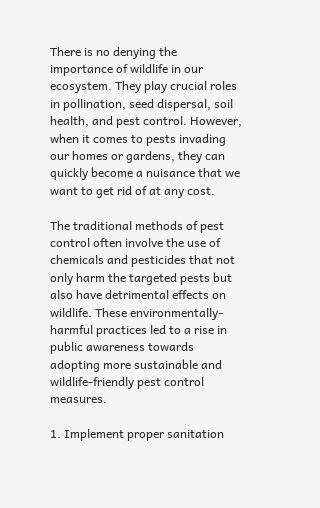There is no denying the importance of wildlife in our ecosystem. They play crucial roles in pollination, seed dispersal, soil health, and pest control. However, when it comes to pests invading our homes or gardens, they can quickly become a nuisance that we want to get rid of at any cost.

The traditional methods of pest control often involve the use of chemicals and pesticides that not only harm the targeted pests but also have detrimental effects on wildlife. These environmentally-harmful practices led to a rise in public awareness towards adopting more sustainable and wildlife-friendly pest control measures.

1. Implement proper sanitation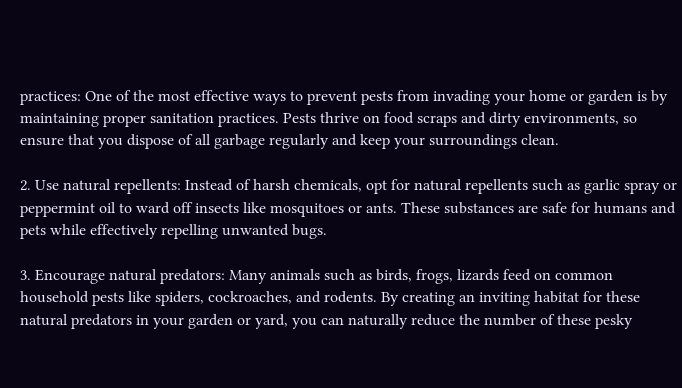practices: One of the most effective ways to prevent pests from invading your home or garden is by maintaining proper sanitation practices. Pests thrive on food scraps and dirty environments, so ensure that you dispose of all garbage regularly and keep your surroundings clean.

2. Use natural repellents: Instead of harsh chemicals, opt for natural repellents such as garlic spray or peppermint oil to ward off insects like mosquitoes or ants. These substances are safe for humans and pets while effectively repelling unwanted bugs.

3. Encourage natural predators: Many animals such as birds, frogs, lizards feed on common household pests like spiders, cockroaches, and rodents. By creating an inviting habitat for these natural predators in your garden or yard, you can naturally reduce the number of these pesky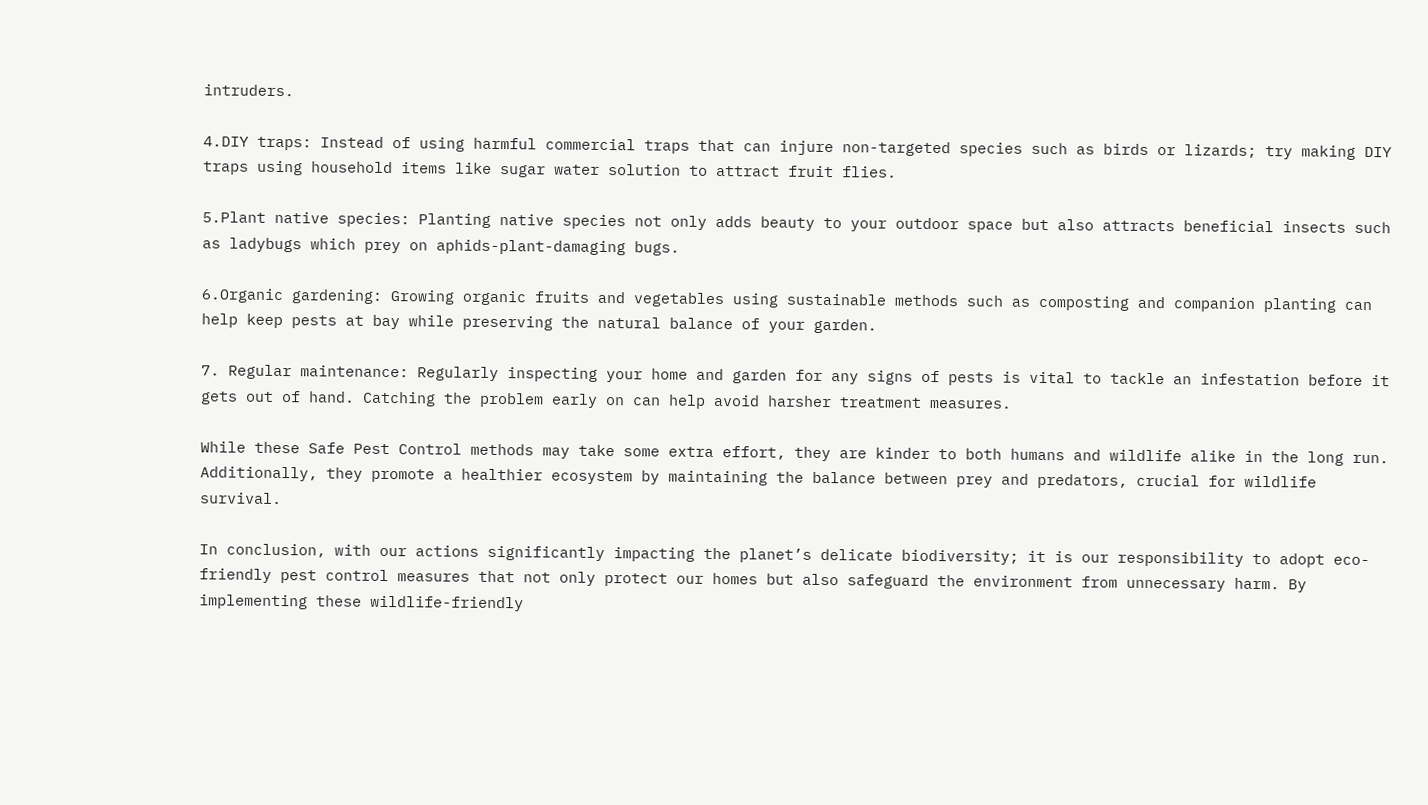intruders.

4.DIY traps: Instead of using harmful commercial traps that can injure non-targeted species such as birds or lizards; try making DIY traps using household items like sugar water solution to attract fruit flies.

5.Plant native species: Planting native species not only adds beauty to your outdoor space but also attracts beneficial insects such as ladybugs which prey on aphids-plant-damaging bugs.

6.Organic gardening: Growing organic fruits and vegetables using sustainable methods such as composting and companion planting can help keep pests at bay while preserving the natural balance of your garden.

7. Regular maintenance: Regularly inspecting your home and garden for any signs of pests is vital to tackle an infestation before it gets out of hand. Catching the problem early on can help avoid harsher treatment measures.

While these Safe Pest Control methods may take some extra effort, they are kinder to both humans and wildlife alike in the long run. Additionally, they promote a healthier ecosystem by maintaining the balance between prey and predators, crucial for wildlife survival.

In conclusion, with our actions significantly impacting the planet’s delicate biodiversity; it is our responsibility to adopt eco-friendly pest control measures that not only protect our homes but also safeguard the environment from unnecessary harm. By implementing these wildlife-friendly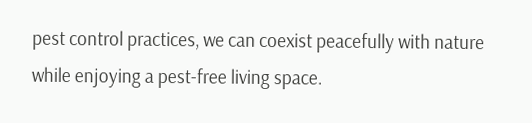pest control practices, we can coexist peacefully with nature while enjoying a pest-free living space.